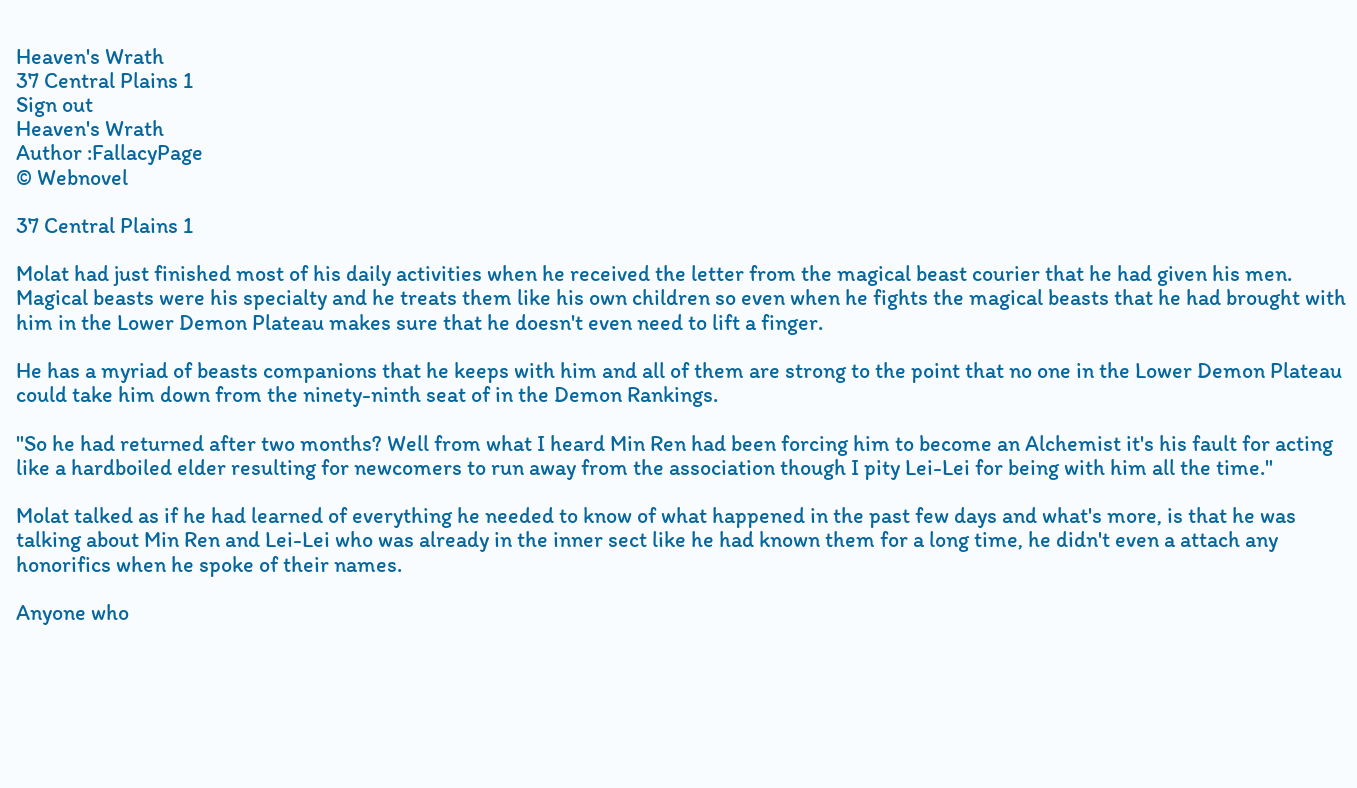Heaven's Wrath
37 Central Plains 1
Sign out
Heaven's Wrath
Author :FallacyPage
© Webnovel

37 Central Plains 1

Molat had just finished most of his daily activities when he received the letter from the magical beast courier that he had given his men. Magical beasts were his specialty and he treats them like his own children so even when he fights the magical beasts that he had brought with him in the Lower Demon Plateau makes sure that he doesn't even need to lift a finger.

He has a myriad of beasts companions that he keeps with him and all of them are strong to the point that no one in the Lower Demon Plateau could take him down from the ninety-ninth seat of in the Demon Rankings.

"So he had returned after two months? Well from what I heard Min Ren had been forcing him to become an Alchemist it's his fault for acting like a hardboiled elder resulting for newcomers to run away from the association though I pity Lei-Lei for being with him all the time."

Molat talked as if he had learned of everything he needed to know of what happened in the past few days and what's more, is that he was talking about Min Ren and Lei-Lei who was already in the inner sect like he had known them for a long time, he didn't even a attach any honorifics when he spoke of their names.

Anyone who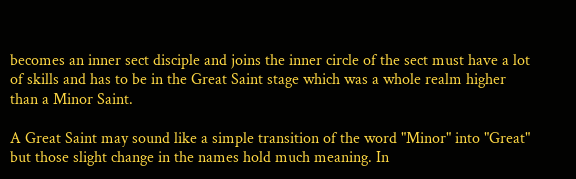becomes an inner sect disciple and joins the inner circle of the sect must have a lot of skills and has to be in the Great Saint stage which was a whole realm higher than a Minor Saint.

A Great Saint may sound like a simple transition of the word "Minor" into "Great" but those slight change in the names hold much meaning. In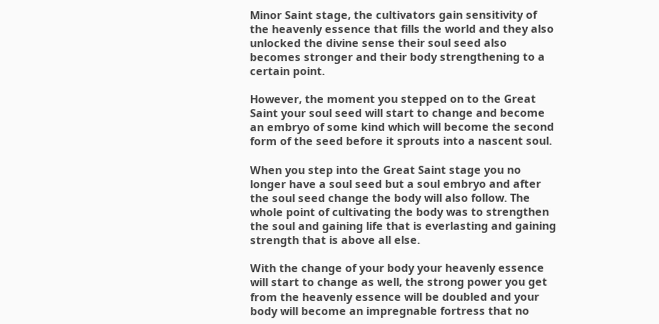Minor Saint stage, the cultivators gain sensitivity of the heavenly essence that fills the world and they also unlocked the divine sense their soul seed also becomes stronger and their body strengthening to a certain point.

However, the moment you stepped on to the Great Saint your soul seed will start to change and become an embryo of some kind which will become the second form of the seed before it sprouts into a nascent soul.

When you step into the Great Saint stage you no longer have a soul seed but a soul embryo and after the soul seed change the body will also follow. The whole point of cultivating the body was to strengthen the soul and gaining life that is everlasting and gaining strength that is above all else.

With the change of your body your heavenly essence will start to change as well, the strong power you get from the heavenly essence will be doubled and your body will become an impregnable fortress that no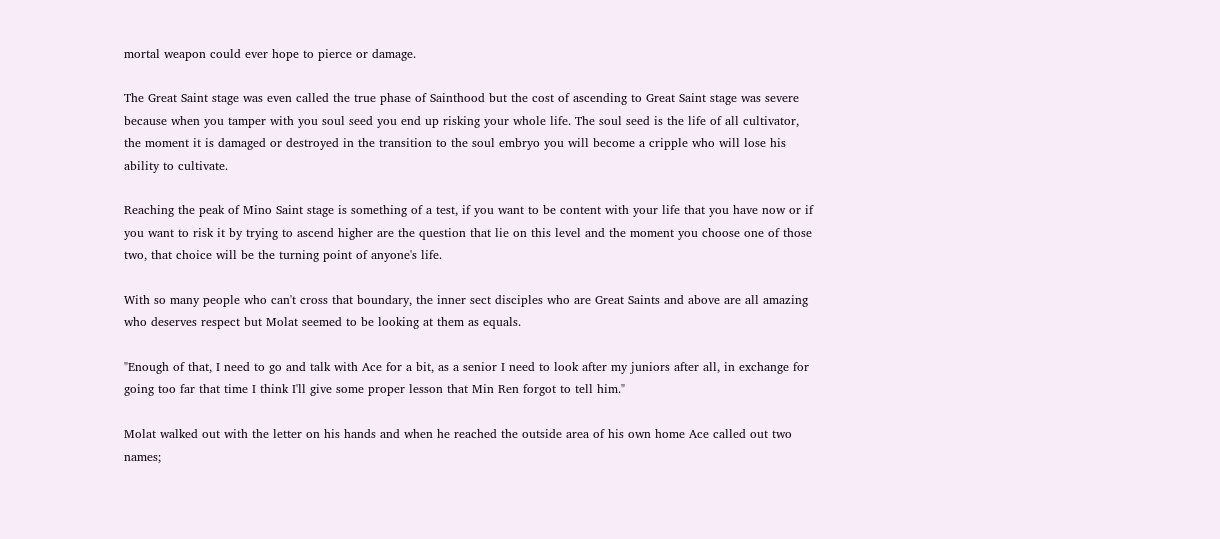mortal weapon could ever hope to pierce or damage.

The Great Saint stage was even called the true phase of Sainthood but the cost of ascending to Great Saint stage was severe because when you tamper with you soul seed you end up risking your whole life. The soul seed is the life of all cultivator, the moment it is damaged or destroyed in the transition to the soul embryo you will become a cripple who will lose his ability to cultivate.

Reaching the peak of Mino Saint stage is something of a test, if you want to be content with your life that you have now or if you want to risk it by trying to ascend higher are the question that lie on this level and the moment you choose one of those two, that choice will be the turning point of anyone's life.

With so many people who can't cross that boundary, the inner sect disciples who are Great Saints and above are all amazing who deserves respect but Molat seemed to be looking at them as equals.

"Enough of that, I need to go and talk with Ace for a bit, as a senior I need to look after my juniors after all, in exchange for going too far that time I think I'll give some proper lesson that Min Ren forgot to tell him."

Molat walked out with the letter on his hands and when he reached the outside area of his own home Ace called out two names;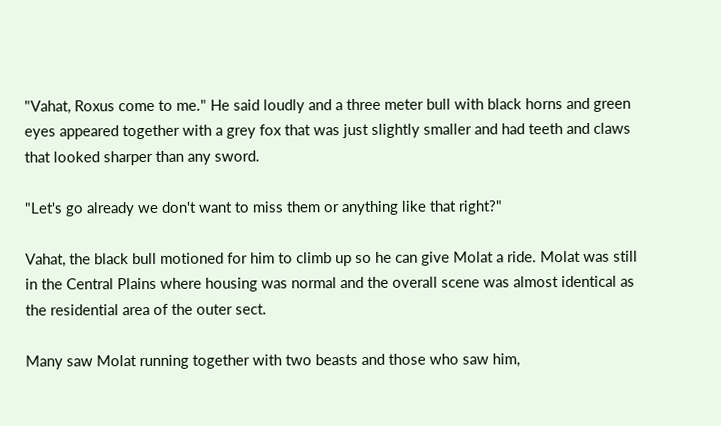"Vahat, Roxus come to me." He said loudly and a three meter bull with black horns and green eyes appeared together with a grey fox that was just slightly smaller and had teeth and claws that looked sharper than any sword.

"Let's go already we don't want to miss them or anything like that right?"

Vahat, the black bull motioned for him to climb up so he can give Molat a ride. Molat was still in the Central Plains where housing was normal and the overall scene was almost identical as the residential area of the outer sect.

Many saw Molat running together with two beasts and those who saw him,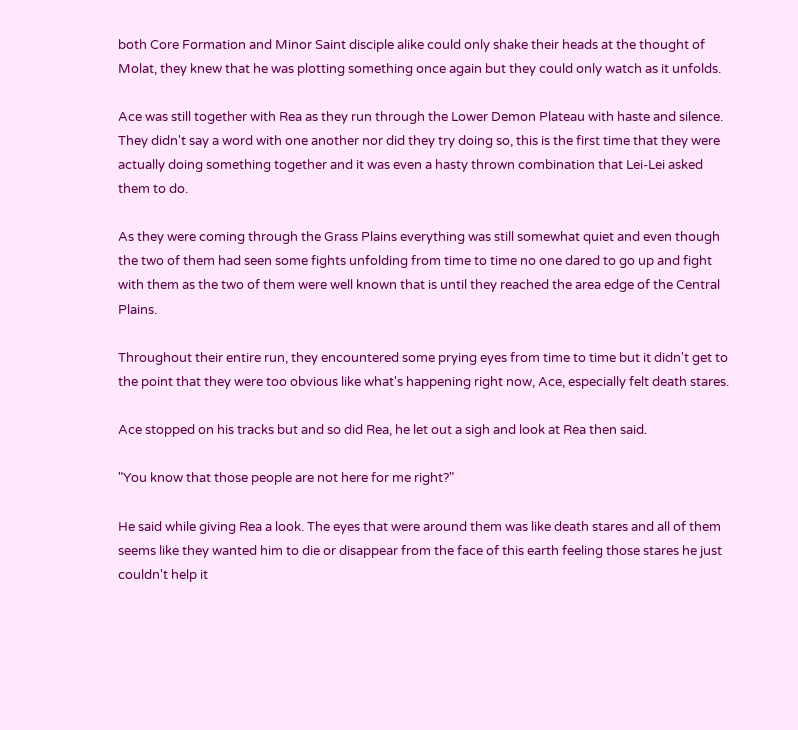both Core Formation and Minor Saint disciple alike could only shake their heads at the thought of Molat, they knew that he was plotting something once again but they could only watch as it unfolds.

Ace was still together with Rea as they run through the Lower Demon Plateau with haste and silence. They didn't say a word with one another nor did they try doing so, this is the first time that they were actually doing something together and it was even a hasty thrown combination that Lei-Lei asked them to do.

As they were coming through the Grass Plains everything was still somewhat quiet and even though the two of them had seen some fights unfolding from time to time no one dared to go up and fight with them as the two of them were well known that is until they reached the area edge of the Central Plains.

Throughout their entire run, they encountered some prying eyes from time to time but it didn't get to the point that they were too obvious like what's happening right now, Ace, especially felt death stares.

Ace stopped on his tracks but and so did Rea, he let out a sigh and look at Rea then said.

"You know that those people are not here for me right?"

He said while giving Rea a look. The eyes that were around them was like death stares and all of them seems like they wanted him to die or disappear from the face of this earth feeling those stares he just couldn't help it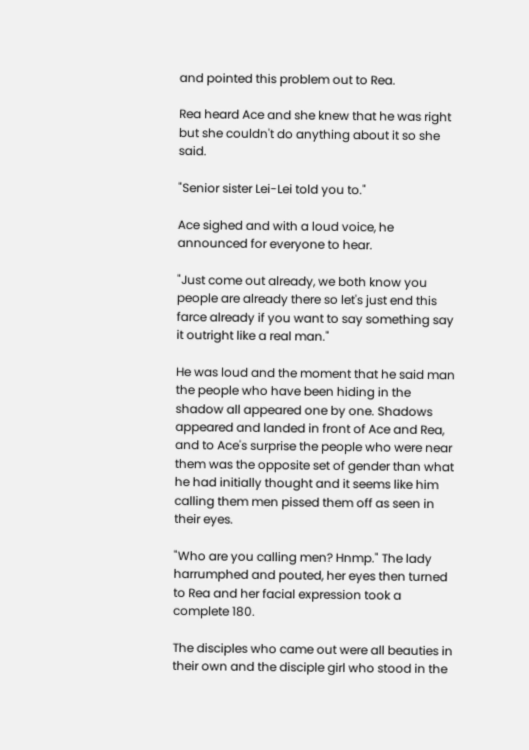and pointed this problem out to Rea.

Rea heard Ace and she knew that he was right but she couldn't do anything about it so she said.

"Senior sister Lei-Lei told you to."

Ace sighed and with a loud voice, he announced for everyone to hear.

"Just come out already, we both know you people are already there so let's just end this farce already if you want to say something say it outright like a real man."

He was loud and the moment that he said man the people who have been hiding in the shadow all appeared one by one. Shadows appeared and landed in front of Ace and Rea, and to Ace's surprise the people who were near them was the opposite set of gender than what he had initially thought and it seems like him calling them men pissed them off as seen in their eyes.

"Who are you calling men? Hnmp." The lady harrumphed and pouted, her eyes then turned to Rea and her facial expression took a complete 180.

The disciples who came out were all beauties in their own and the disciple girl who stood in the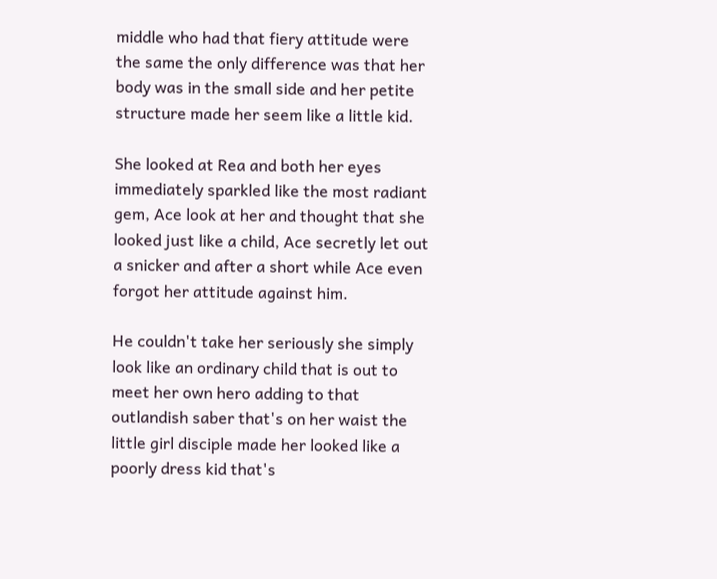middle who had that fiery attitude were the same the only difference was that her body was in the small side and her petite structure made her seem like a little kid.

She looked at Rea and both her eyes immediately sparkled like the most radiant gem, Ace look at her and thought that she looked just like a child, Ace secretly let out a snicker and after a short while Ace even forgot her attitude against him.

He couldn't take her seriously she simply look like an ordinary child that is out to meet her own hero adding to that outlandish saber that's on her waist the little girl disciple made her looked like a poorly dress kid that's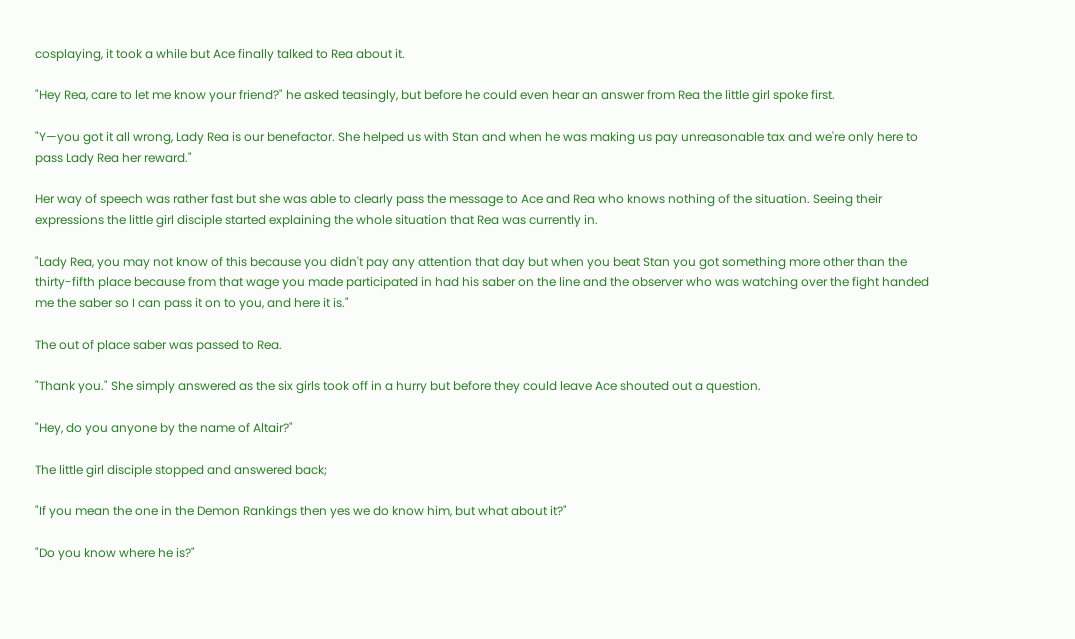cosplaying, it took a while but Ace finally talked to Rea about it.

"Hey Rea, care to let me know your friend?" he asked teasingly, but before he could even hear an answer from Rea the little girl spoke first.

"Y—you got it all wrong, Lady Rea is our benefactor. She helped us with Stan and when he was making us pay unreasonable tax and we're only here to pass Lady Rea her reward."

Her way of speech was rather fast but she was able to clearly pass the message to Ace and Rea who knows nothing of the situation. Seeing their expressions the little girl disciple started explaining the whole situation that Rea was currently in.

"Lady Rea, you may not know of this because you didn't pay any attention that day but when you beat Stan you got something more other than the thirty-fifth place because from that wage you made participated in had his saber on the line and the observer who was watching over the fight handed me the saber so I can pass it on to you, and here it is."

The out of place saber was passed to Rea.

"Thank you." She simply answered as the six girls took off in a hurry but before they could leave Ace shouted out a question.

"Hey, do you anyone by the name of Altair?"

The little girl disciple stopped and answered back;

"If you mean the one in the Demon Rankings then yes we do know him, but what about it?"

"Do you know where he is?"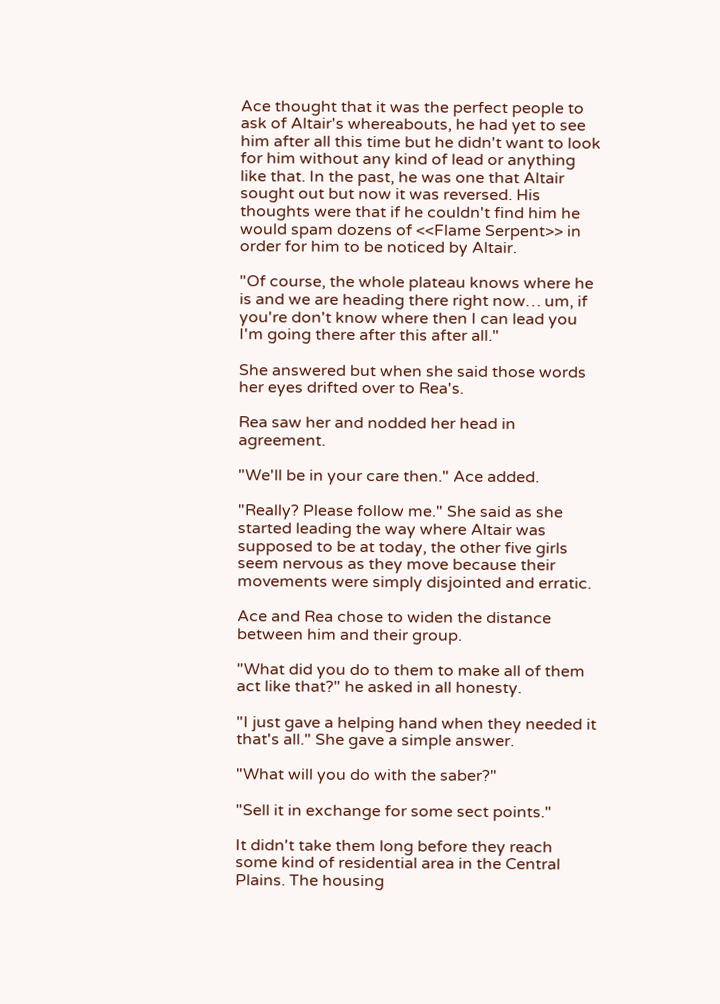Ace thought that it was the perfect people to ask of Altair's whereabouts, he had yet to see him after all this time but he didn't want to look for him without any kind of lead or anything like that. In the past, he was one that Altair sought out but now it was reversed. His thoughts were that if he couldn't find him he would spam dozens of <<Flame Serpent>> in order for him to be noticed by Altair.

"Of course, the whole plateau knows where he is and we are heading there right now… um, if you're don't know where then I can lead you I'm going there after this after all."

She answered but when she said those words her eyes drifted over to Rea's.

Rea saw her and nodded her head in agreement.

"We'll be in your care then." Ace added.

"Really? Please follow me." She said as she started leading the way where Altair was supposed to be at today, the other five girls seem nervous as they move because their movements were simply disjointed and erratic.

Ace and Rea chose to widen the distance between him and their group.

"What did you do to them to make all of them act like that?" he asked in all honesty.

"I just gave a helping hand when they needed it that's all." She gave a simple answer.

"What will you do with the saber?"

"Sell it in exchange for some sect points."

It didn't take them long before they reach some kind of residential area in the Central Plains. The housing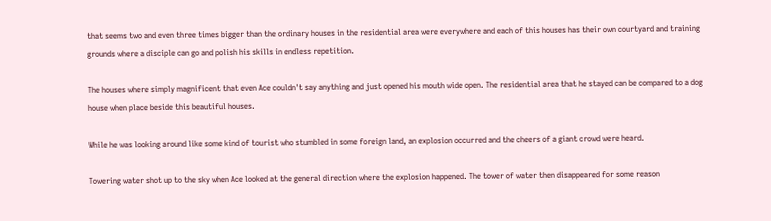that seems two and even three times bigger than the ordinary houses in the residential area were everywhere and each of this houses has their own courtyard and training grounds where a disciple can go and polish his skills in endless repetition.

The houses where simply magnificent that even Ace couldn't say anything and just opened his mouth wide open. The residential area that he stayed can be compared to a dog house when place beside this beautiful houses.

While he was looking around like some kind of tourist who stumbled in some foreign land, an explosion occurred and the cheers of a giant crowd were heard.

Towering water shot up to the sky when Ace looked at the general direction where the explosion happened. The tower of water then disappeared for some reason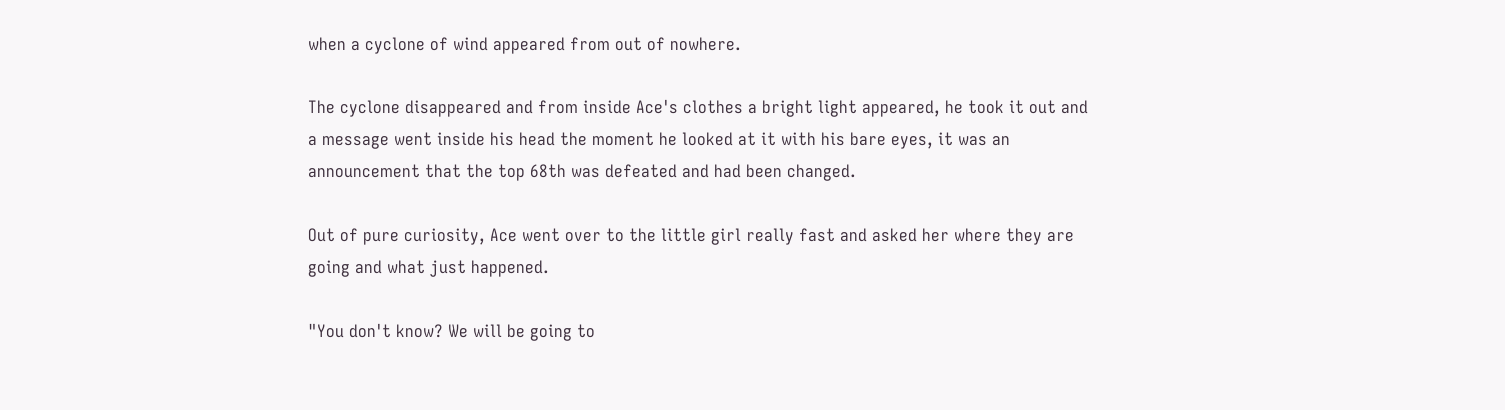when a cyclone of wind appeared from out of nowhere.

The cyclone disappeared and from inside Ace's clothes a bright light appeared, he took it out and a message went inside his head the moment he looked at it with his bare eyes, it was an announcement that the top 68th was defeated and had been changed.

Out of pure curiosity, Ace went over to the little girl really fast and asked her where they are going and what just happened.

"You don't know? We will be going to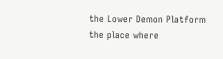the Lower Demon Platform the place where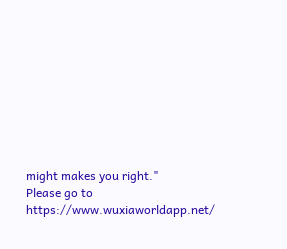might makes you right."
Please go to https://www.wuxiaworldapp.net/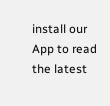install our App to read the latest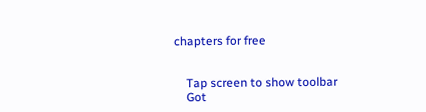chapters for free


    Tap screen to show toolbar
    Got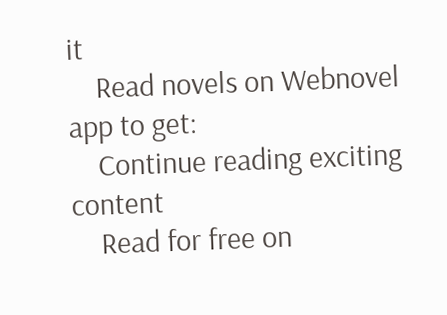it
    Read novels on Webnovel app to get:
    Continue reading exciting content
    Read for free on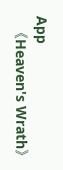App
    《Heaven's Wrath》